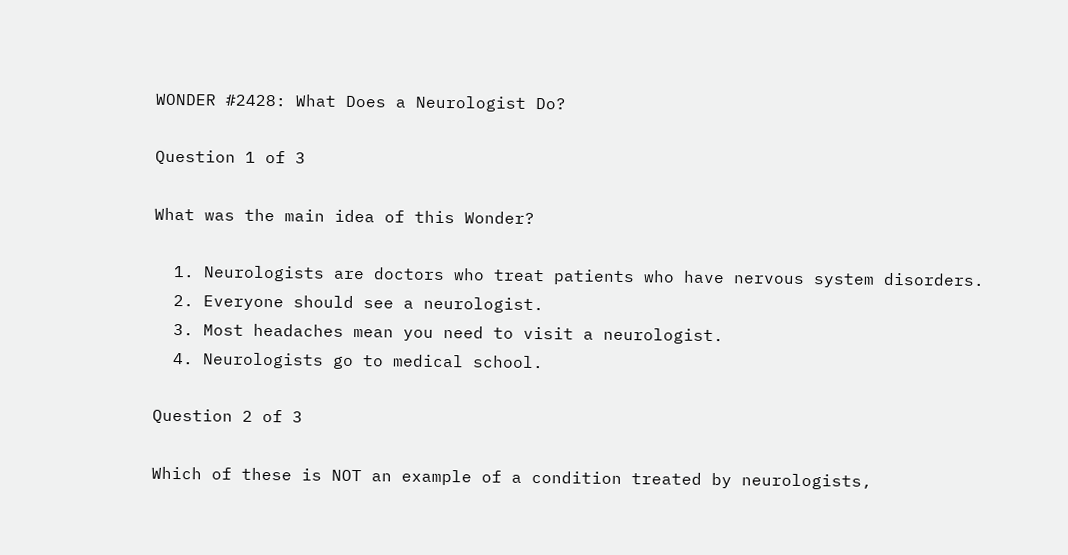WONDER #2428: What Does a Neurologist Do?

Question 1 of 3

What was the main idea of this Wonder?

  1. Neurologists are doctors who treat patients who have nervous system disorders.
  2. Everyone should see a neurologist.
  3. Most headaches mean you need to visit a neurologist.
  4. Neurologists go to medical school.

Question 2 of 3

Which of these is NOT an example of a condition treated by neurologists,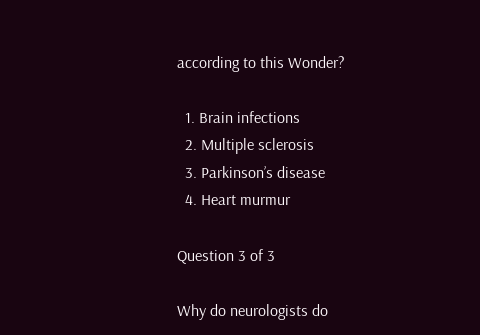according to this Wonder?

  1. Brain infections
  2. Multiple sclerosis
  3. Parkinson’s disease
  4. Heart murmur

Question 3 of 3

Why do neurologists do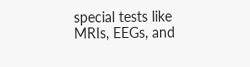special tests like MRIs, EEGs, and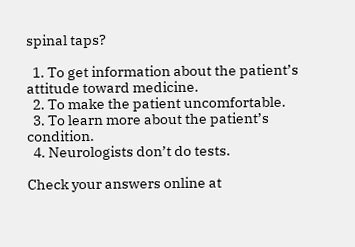spinal taps?

  1. To get information about the patient’s attitude toward medicine.
  2. To make the patient uncomfortable.
  3. To learn more about the patient’s condition.
  4. Neurologists don’t do tests.

Check your answers online at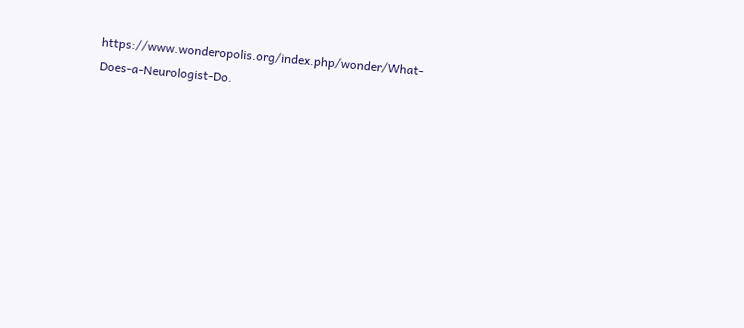https://www.wonderopolis.org/index.php/wonder/What-Does-a-Neurologist-Do.